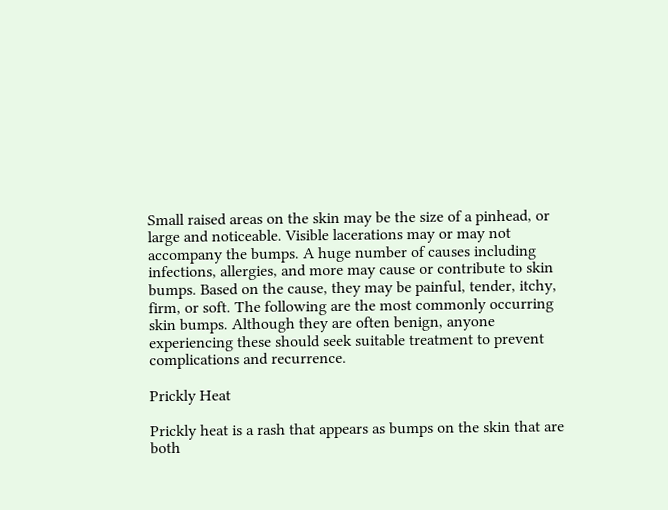Small raised areas on the skin may be the size of a pinhead, or large and noticeable. Visible lacerations may or may not accompany the bumps. A huge number of causes including infections, allergies, and more may cause or contribute to skin bumps. Based on the cause, they may be painful, tender, itchy, firm, or soft. The following are the most commonly occurring skin bumps. Although they are often benign, anyone experiencing these should seek suitable treatment to prevent complications and recurrence.

Prickly Heat

Prickly heat is a rash that appears as bumps on the skin that are both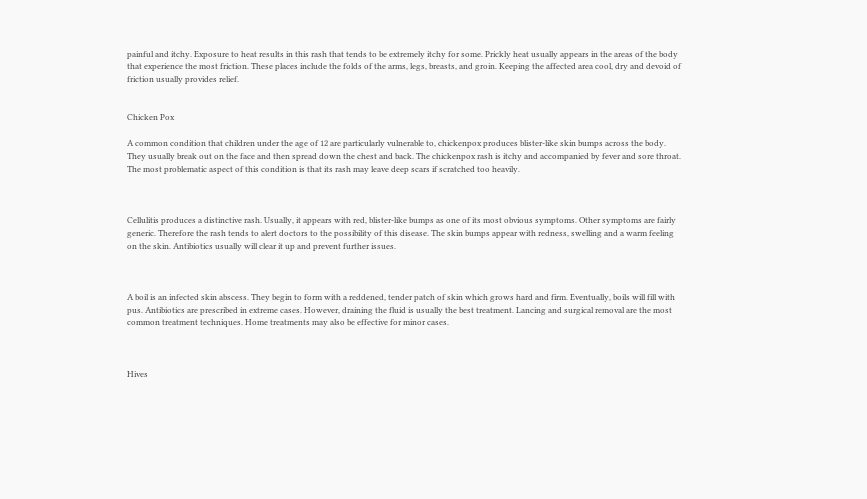painful and itchy. Exposure to heat results in this rash that tends to be extremely itchy for some. Prickly heat usually appears in the areas of the body that experience the most friction. These places include the folds of the arms, legs, breasts, and groin. Keeping the affected area cool, dry and devoid of friction usually provides relief.


Chicken Pox

A common condition that children under the age of 12 are particularly vulnerable to, chickenpox produces blister-like skin bumps across the body. They usually break out on the face and then spread down the chest and back. The chickenpox rash is itchy and accompanied by fever and sore throat. The most problematic aspect of this condition is that its rash may leave deep scars if scratched too heavily.



Cellulitis produces a distinctive rash. Usually, it appears with red, blister-like bumps as one of its most obvious symptoms. Other symptoms are fairly generic. Therefore the rash tends to alert doctors to the possibility of this disease. The skin bumps appear with redness, swelling and a warm feeling on the skin. Antibiotics usually will clear it up and prevent further issues.



A boil is an infected skin abscess. They begin to form with a reddened, tender patch of skin which grows hard and firm. Eventually, boils will fill with pus. Antibiotics are prescribed in extreme cases. However, draining the fluid is usually the best treatment. Lancing and surgical removal are the most common treatment techniques. Home treatments may also be effective for minor cases.



Hives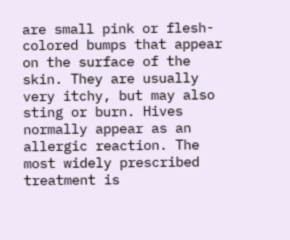are small pink or flesh-colored bumps that appear on the surface of the skin. They are usually very itchy, but may also sting or burn. Hives normally appear as an allergic reaction. The most widely prescribed treatment is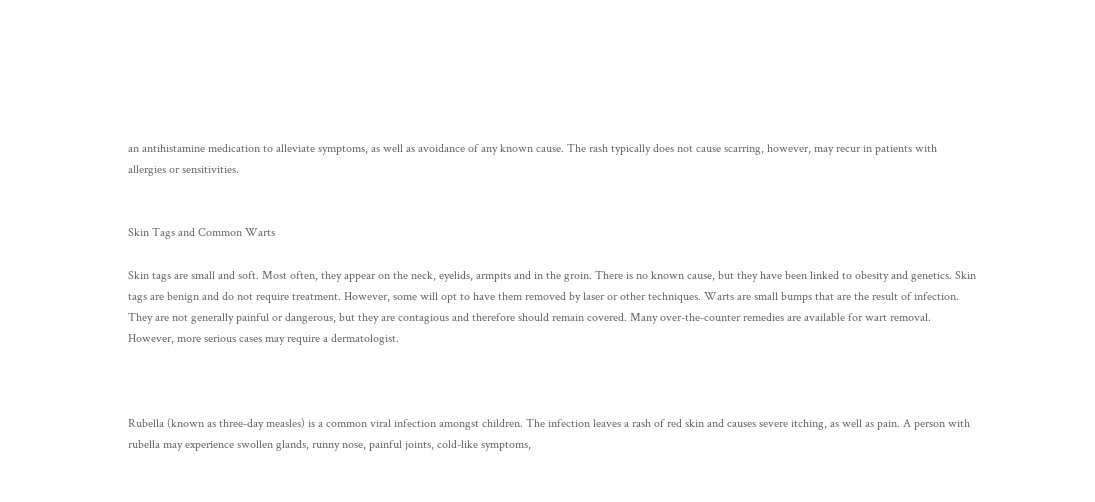an antihistamine medication to alleviate symptoms, as well as avoidance of any known cause. The rash typically does not cause scarring, however, may recur in patients with allergies or sensitivities.


Skin Tags and Common Warts

Skin tags are small and soft. Most often, they appear on the neck, eyelids, armpits and in the groin. There is no known cause, but they have been linked to obesity and genetics. Skin tags are benign and do not require treatment. However, some will opt to have them removed by laser or other techniques. Warts are small bumps that are the result of infection. They are not generally painful or dangerous, but they are contagious and therefore should remain covered. Many over-the-counter remedies are available for wart removal. However, more serious cases may require a dermatologist.



Rubella (known as three-day measles) is a common viral infection amongst children. The infection leaves a rash of red skin and causes severe itching, as well as pain. A person with rubella may experience swollen glands, runny nose, painful joints, cold-like symptoms,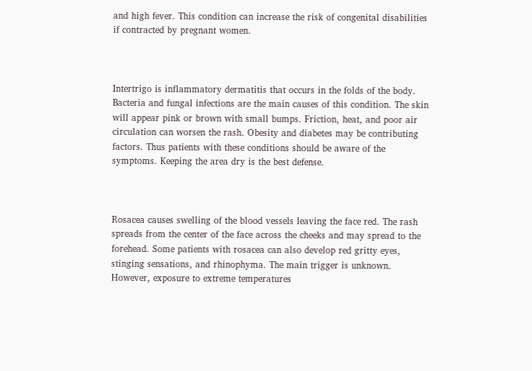and high fever. This condition can increase the risk of congenital disabilities if contracted by pregnant women.



Intertrigo is inflammatory dermatitis that occurs in the folds of the body. Bacteria and fungal infections are the main causes of this condition. The skin will appear pink or brown with small bumps. Friction, heat, and poor air circulation can worsen the rash. Obesity and diabetes may be contributing factors. Thus patients with these conditions should be aware of the symptoms. Keeping the area dry is the best defense.



Rosacea causes swelling of the blood vessels leaving the face red. The rash spreads from the center of the face across the cheeks and may spread to the forehead. Some patients with rosacea can also develop red gritty eyes, stinging sensations, and rhinophyma. The main trigger is unknown. However, exposure to extreme temperatures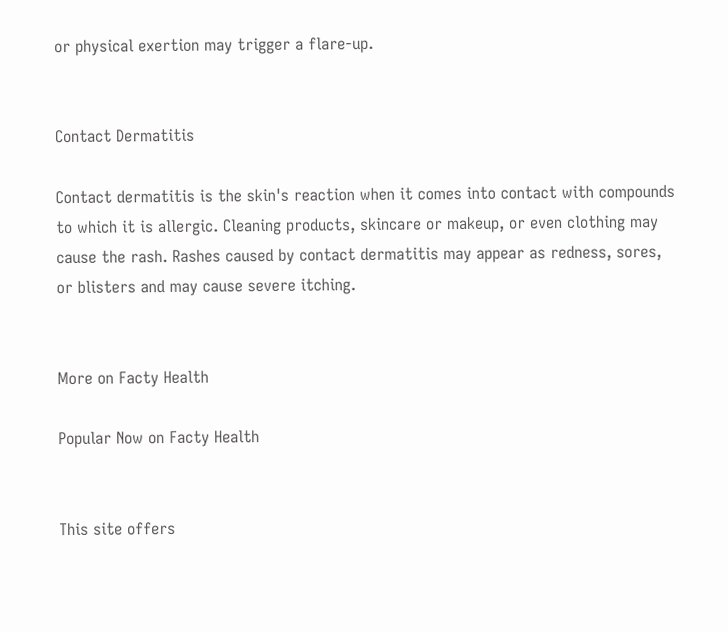or physical exertion may trigger a flare-up.


Contact Dermatitis

Contact dermatitis is the skin's reaction when it comes into contact with compounds to which it is allergic. Cleaning products, skincare or makeup, or even clothing may cause the rash. Rashes caused by contact dermatitis may appear as redness, sores, or blisters and may cause severe itching.


More on Facty Health

Popular Now on Facty Health


This site offers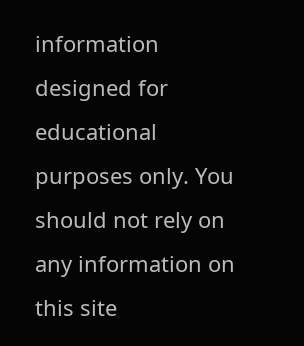information designed for educational purposes only. You should not rely on any information on this site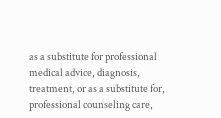as a substitute for professional medical advice, diagnosis, treatment, or as a substitute for, professional counseling care,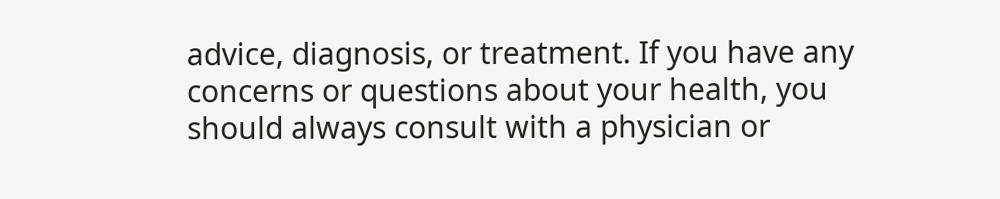advice, diagnosis, or treatment. If you have any concerns or questions about your health, you should always consult with a physician or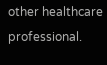other healthcare professional.